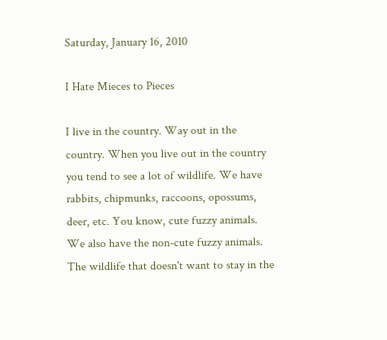Saturday, January 16, 2010

I Hate Mieces to Pieces

I live in the country. Way out in the country. When you live out in the country you tend to see a lot of wildlife. We have rabbits, chipmunks, raccoons, opossums, deer, etc. You know, cute fuzzy animals. We also have the non-cute fuzzy animals. The wildlife that doesn't want to stay in the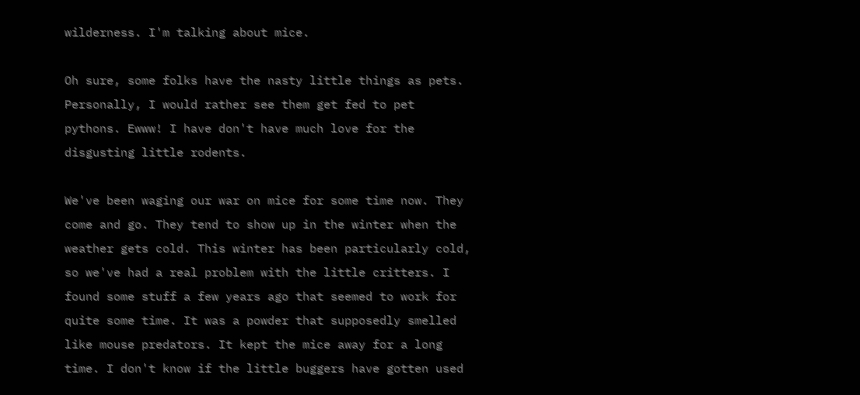wilderness. I'm talking about mice.

Oh sure, some folks have the nasty little things as pets. Personally, I would rather see them get fed to pet pythons. Ewww! I have don't have much love for the disgusting little rodents.

We've been waging our war on mice for some time now. They come and go. They tend to show up in the winter when the weather gets cold. This winter has been particularly cold, so we've had a real problem with the little critters. I found some stuff a few years ago that seemed to work for quite some time. It was a powder that supposedly smelled like mouse predators. It kept the mice away for a long time. I don't know if the little buggers have gotten used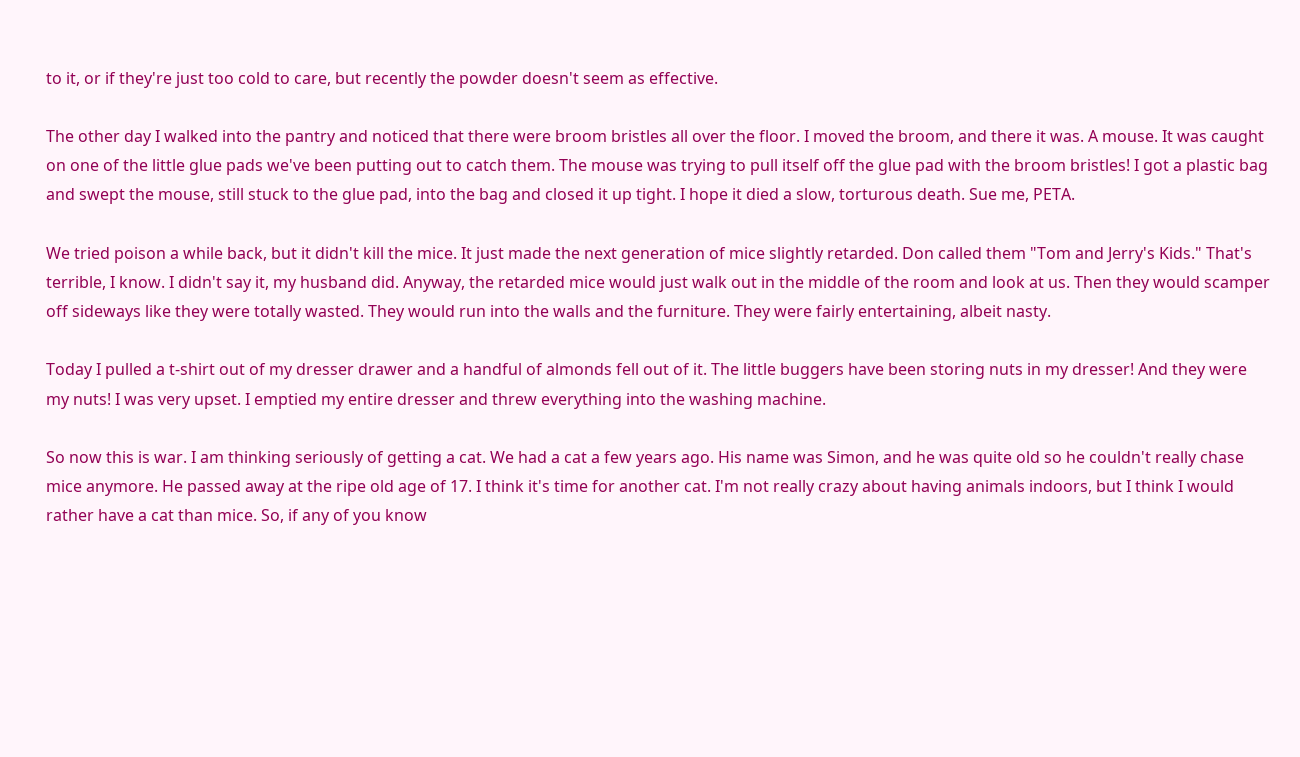to it, or if they're just too cold to care, but recently the powder doesn't seem as effective.

The other day I walked into the pantry and noticed that there were broom bristles all over the floor. I moved the broom, and there it was. A mouse. It was caught on one of the little glue pads we've been putting out to catch them. The mouse was trying to pull itself off the glue pad with the broom bristles! I got a plastic bag and swept the mouse, still stuck to the glue pad, into the bag and closed it up tight. I hope it died a slow, torturous death. Sue me, PETA.

We tried poison a while back, but it didn't kill the mice. It just made the next generation of mice slightly retarded. Don called them "Tom and Jerry's Kids." That's terrible, I know. I didn't say it, my husband did. Anyway, the retarded mice would just walk out in the middle of the room and look at us. Then they would scamper off sideways like they were totally wasted. They would run into the walls and the furniture. They were fairly entertaining, albeit nasty.

Today I pulled a t-shirt out of my dresser drawer and a handful of almonds fell out of it. The little buggers have been storing nuts in my dresser! And they were my nuts! I was very upset. I emptied my entire dresser and threw everything into the washing machine.

So now this is war. I am thinking seriously of getting a cat. We had a cat a few years ago. His name was Simon, and he was quite old so he couldn't really chase mice anymore. He passed away at the ripe old age of 17. I think it's time for another cat. I'm not really crazy about having animals indoors, but I think I would rather have a cat than mice. So, if any of you know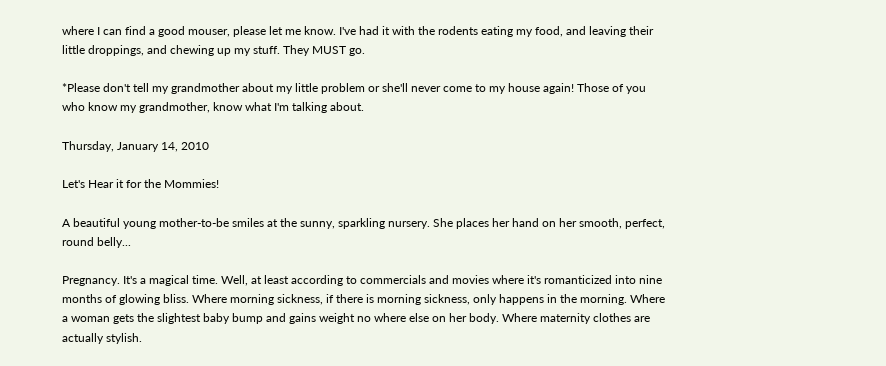where I can find a good mouser, please let me know. I've had it with the rodents eating my food, and leaving their little droppings, and chewing up my stuff. They MUST go.

*Please don't tell my grandmother about my little problem or she'll never come to my house again! Those of you who know my grandmother, know what I'm talking about.

Thursday, January 14, 2010

Let's Hear it for the Mommies!

A beautiful young mother-to-be smiles at the sunny, sparkling nursery. She places her hand on her smooth, perfect, round belly...

Pregnancy. It's a magical time. Well, at least according to commercials and movies where it's romanticized into nine months of glowing bliss. Where morning sickness, if there is morning sickness, only happens in the morning. Where a woman gets the slightest baby bump and gains weight no where else on her body. Where maternity clothes are actually stylish.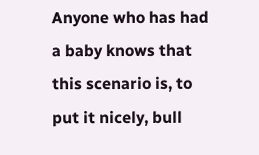Anyone who has had a baby knows that this scenario is, to put it nicely, bull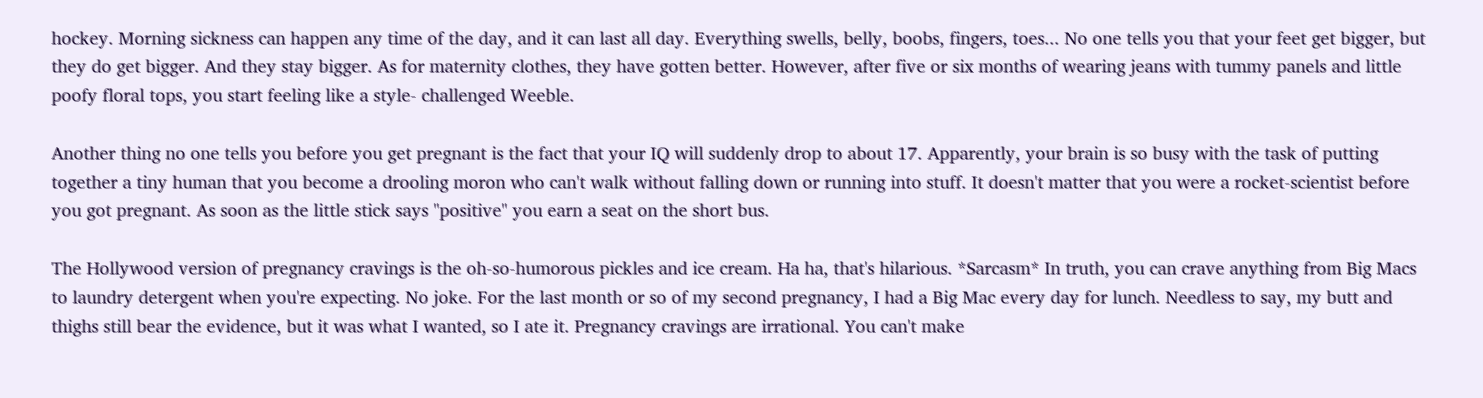hockey. Morning sickness can happen any time of the day, and it can last all day. Everything swells, belly, boobs, fingers, toes... No one tells you that your feet get bigger, but they do get bigger. And they stay bigger. As for maternity clothes, they have gotten better. However, after five or six months of wearing jeans with tummy panels and little poofy floral tops, you start feeling like a style- challenged Weeble.

Another thing no one tells you before you get pregnant is the fact that your IQ will suddenly drop to about 17. Apparently, your brain is so busy with the task of putting together a tiny human that you become a drooling moron who can't walk without falling down or running into stuff. It doesn't matter that you were a rocket-scientist before you got pregnant. As soon as the little stick says "positive" you earn a seat on the short bus.

The Hollywood version of pregnancy cravings is the oh-so-humorous pickles and ice cream. Ha ha, that's hilarious. *Sarcasm* In truth, you can crave anything from Big Macs to laundry detergent when you're expecting. No joke. For the last month or so of my second pregnancy, I had a Big Mac every day for lunch. Needless to say, my butt and thighs still bear the evidence, but it was what I wanted, so I ate it. Pregnancy cravings are irrational. You can't make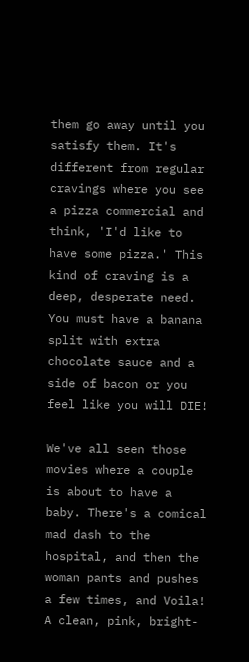them go away until you satisfy them. It's different from regular cravings where you see a pizza commercial and think, 'I'd like to have some pizza.' This kind of craving is a deep, desperate need. You must have a banana split with extra chocolate sauce and a side of bacon or you feel like you will DIE!

We've all seen those movies where a couple is about to have a baby. There's a comical mad dash to the hospital, and then the woman pants and pushes a few times, and Voila! A clean, pink, bright-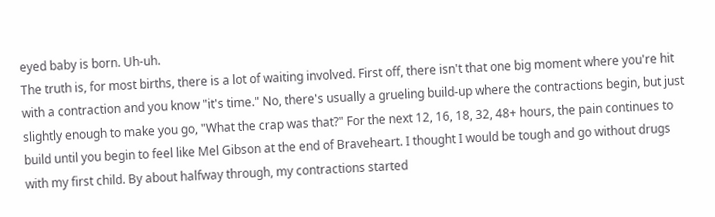eyed baby is born. Uh-uh.
The truth is, for most births, there is a lot of waiting involved. First off, there isn't that one big moment where you're hit with a contraction and you know "it's time." No, there's usually a grueling build-up where the contractions begin, but just slightly enough to make you go, "What the crap was that?" For the next 12, 16, 18, 32, 48+ hours, the pain continues to build until you begin to feel like Mel Gibson at the end of Braveheart. I thought I would be tough and go without drugs with my first child. By about halfway through, my contractions started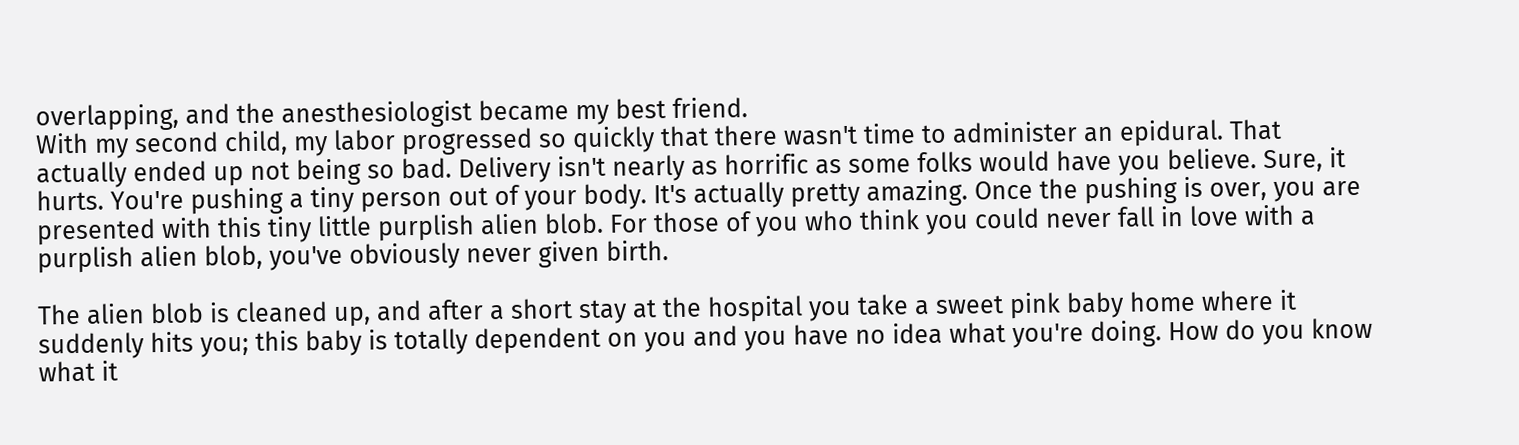overlapping, and the anesthesiologist became my best friend.
With my second child, my labor progressed so quickly that there wasn't time to administer an epidural. That actually ended up not being so bad. Delivery isn't nearly as horrific as some folks would have you believe. Sure, it hurts. You're pushing a tiny person out of your body. It's actually pretty amazing. Once the pushing is over, you are presented with this tiny little purplish alien blob. For those of you who think you could never fall in love with a purplish alien blob, you've obviously never given birth.

The alien blob is cleaned up, and after a short stay at the hospital you take a sweet pink baby home where it suddenly hits you; this baby is totally dependent on you and you have no idea what you're doing. How do you know what it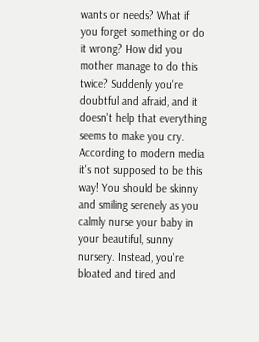wants or needs? What if you forget something or do it wrong? How did you mother manage to do this twice? Suddenly you're doubtful and afraid, and it doesn't help that everything seems to make you cry. According to modern media it's not supposed to be this way! You should be skinny and smiling serenely as you calmly nurse your baby in your beautiful, sunny nursery. Instead, you're bloated and tired and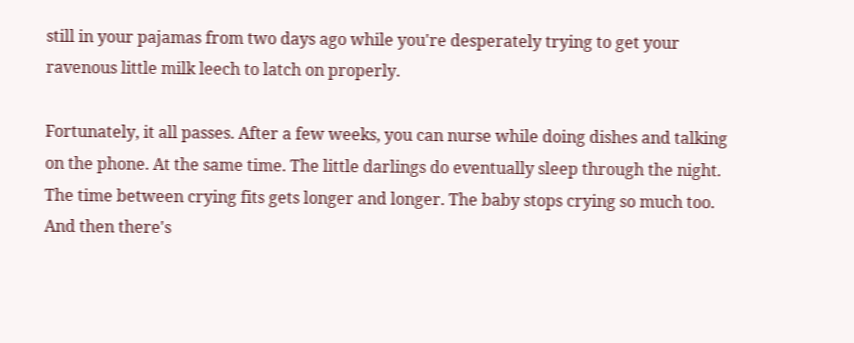still in your pajamas from two days ago while you're desperately trying to get your ravenous little milk leech to latch on properly.

Fortunately, it all passes. After a few weeks, you can nurse while doing dishes and talking on the phone. At the same time. The little darlings do eventually sleep through the night. The time between crying fits gets longer and longer. The baby stops crying so much too. And then there's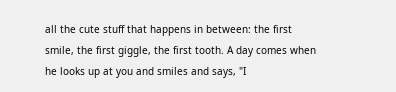all the cute stuff that happens in between: the first smile, the first giggle, the first tooth. A day comes when he looks up at you and smiles and says, "I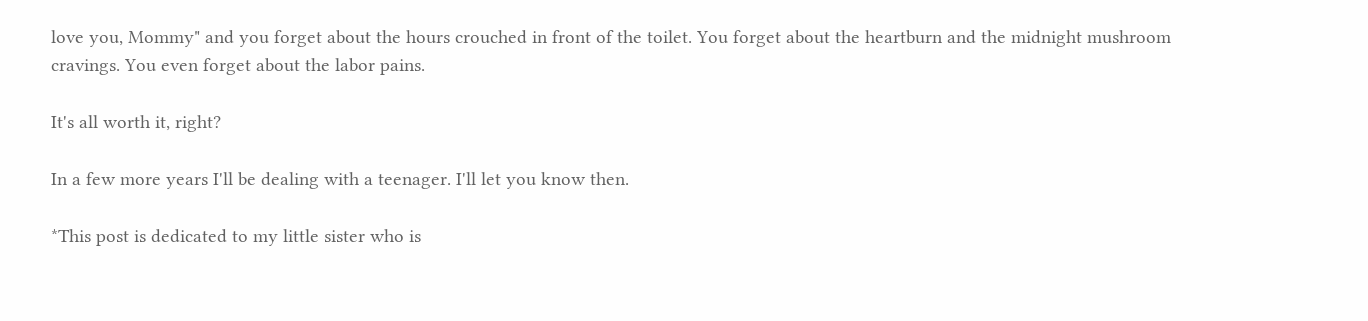love you, Mommy" and you forget about the hours crouched in front of the toilet. You forget about the heartburn and the midnight mushroom cravings. You even forget about the labor pains.

It's all worth it, right?

In a few more years I'll be dealing with a teenager. I'll let you know then.

*This post is dedicated to my little sister who is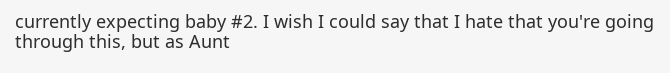currently expecting baby #2. I wish I could say that I hate that you're going through this, but as Aunt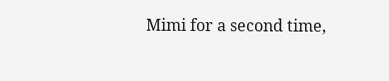Mimi for a second time,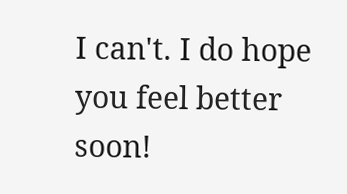I can't. I do hope you feel better soon!